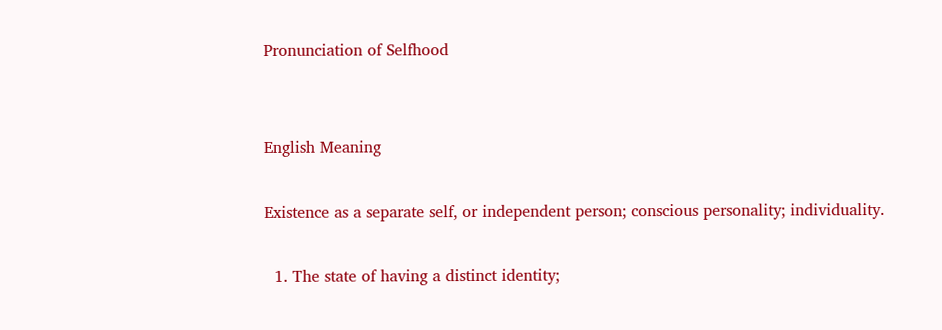Pronunciation of Selfhood


English Meaning

Existence as a separate self, or independent person; conscious personality; individuality.

  1. The state of having a distinct identity;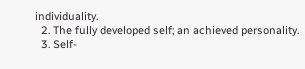individuality.
  2. The fully developed self; an achieved personality.
  3. Self-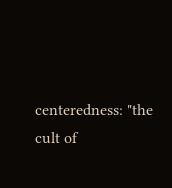centeredness: "the cult of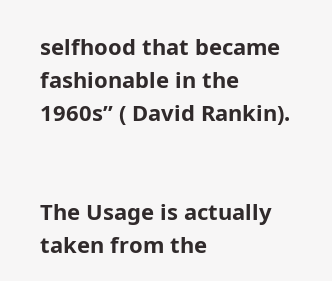selfhood that became fashionable in the 1960s” ( David Rankin).


The Usage is actually taken from the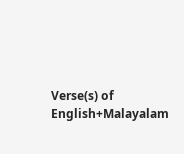Verse(s) of English+Malayalam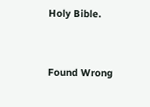Holy Bible.


Found Wrong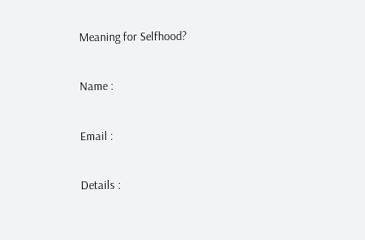Meaning for Selfhood?

Name :

Email :

Details :